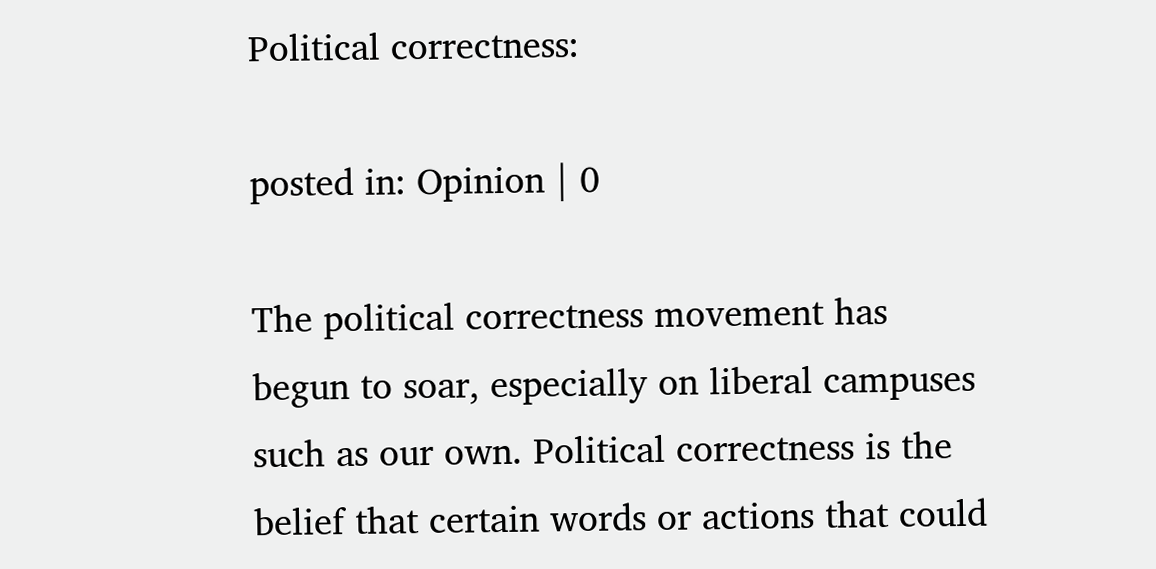Political correctness:

posted in: Opinion | 0

The political correctness movement has begun to soar, especially on liberal campuses such as our own. Political correctness is the belief that certain words or actions that could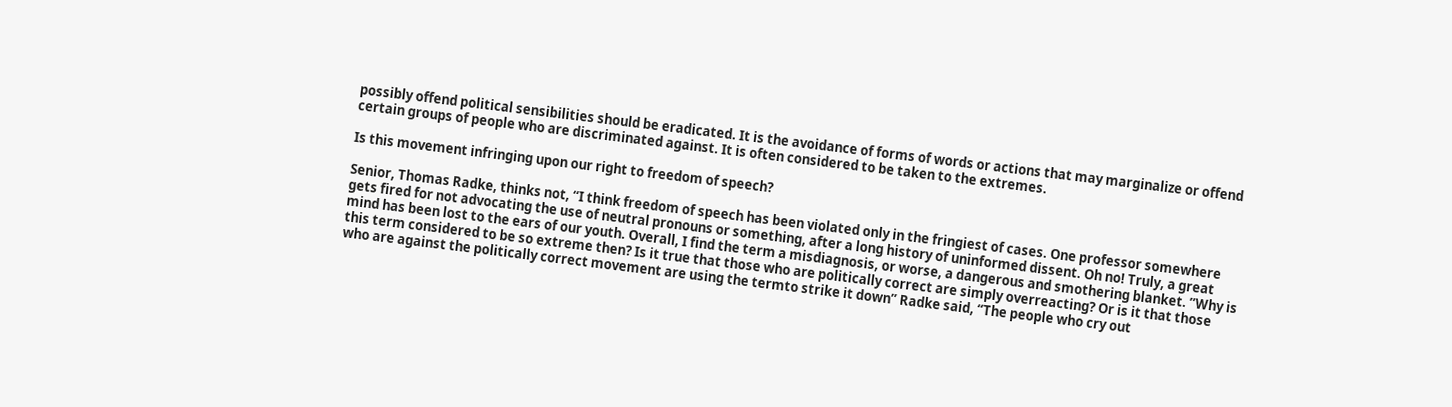possibly offend political sensibilities should be eradicated. It is the avoidance of forms of words or actions that may marginalize or offend certain groups of people who are discriminated against. It is often considered to be taken to the extremes.

Is this movement infringing upon our right to freedom of speech?

Senior, Thomas Radke, thinks not, “I think freedom of speech has been violated only in the fringiest of cases. One professor somewhere gets fired for not advocating the use of neutral pronouns or something, after a long history of uninformed dissent. Oh no! Truly, a great mind has been lost to the ears of our youth. Overall, I find the term a misdiagnosis, or worse, a dangerous and smothering blanket. ”Why is this term considered to be so extreme then? Is it true that those who are politically correct are simply overreacting? Or is it that those who are against the politically correct movement are using the termto strike it down” Radke said, “The people who cry out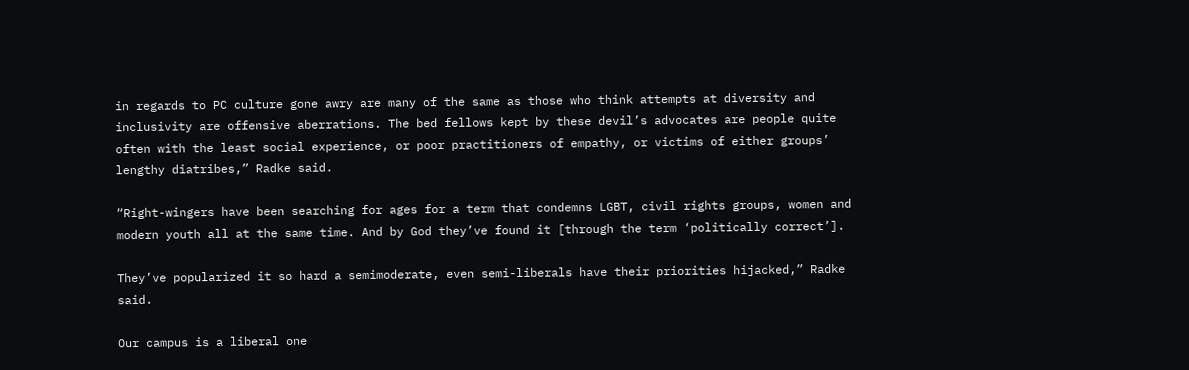in regards to PC culture gone awry are many of the same as those who think attempts at diversity and inclusivity are offensive aberrations. The bed fellows kept by these devil’s advocates are people quite often with the least social experience, or poor practitioners of empathy, or victims of either groups’ lengthy diatribes,” Radke said.

“Right-wingers have been searching for ages for a term that condemns LGBT, civil rights groups, women and modern youth all at the same time. And by God they’ve found it [through the term ‘politically correct’].

They’ve popularized it so hard a semimoderate, even semi-liberals have their priorities hijacked,” Radke said.

Our campus is a liberal one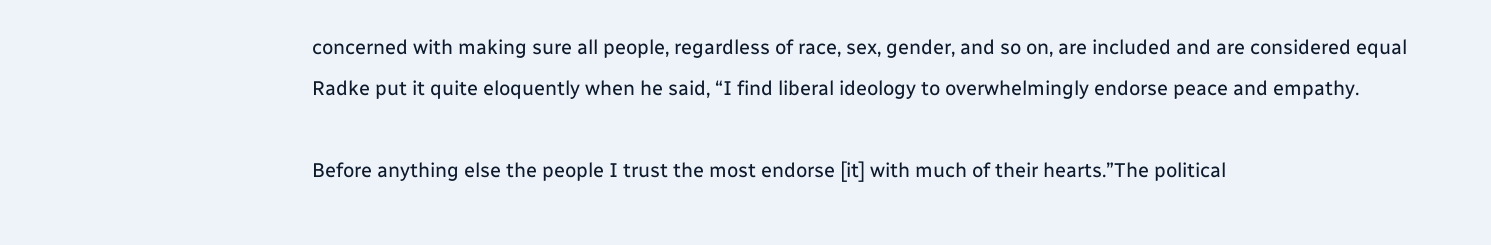concerned with making sure all people, regardless of race, sex, gender, and so on, are included and are considered equal Radke put it quite eloquently when he said, “I find liberal ideology to overwhelmingly endorse peace and empathy.

Before anything else the people I trust the most endorse [it] with much of their hearts.”The political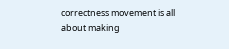correctness movement is all about making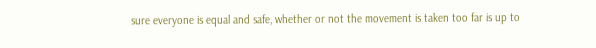sure everyone is equal and safe, whether or not the movement is taken too far is up to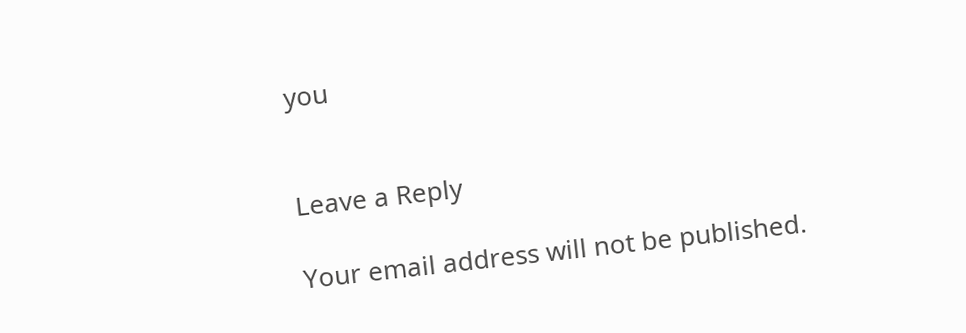you


Leave a Reply

Your email address will not be published.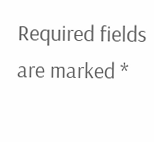Required fields are marked *